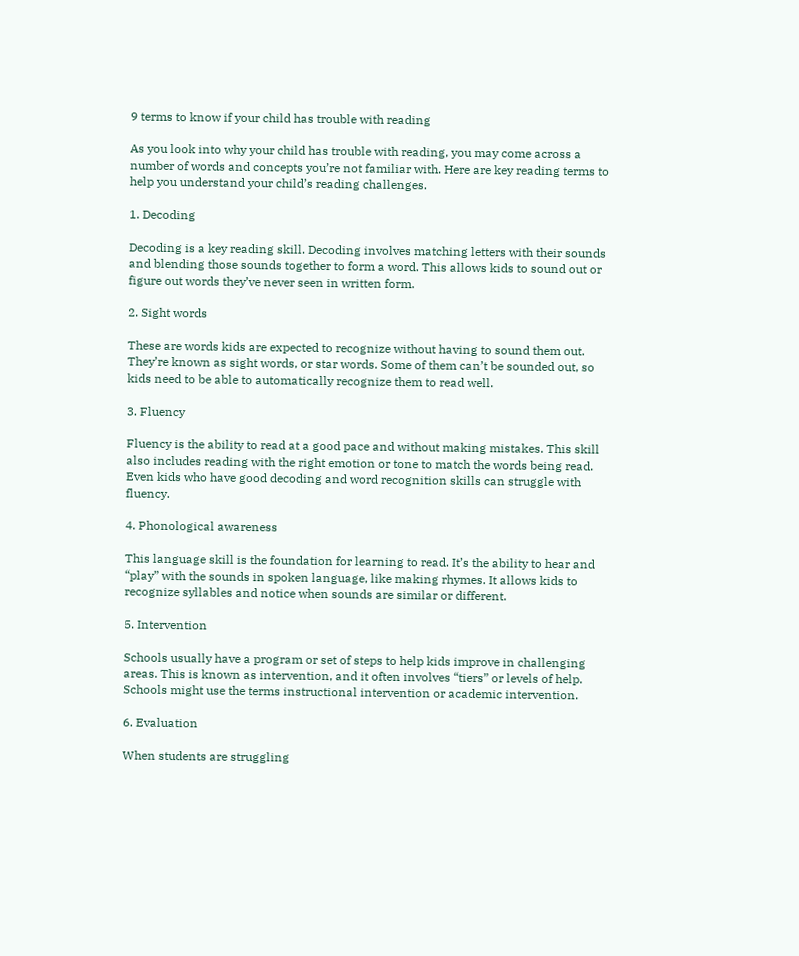9 terms to know if your child has trouble with reading

As you look into why your child has trouble with reading, you may come across a number of words and concepts you’re not familiar with. Here are key reading terms to help you understand your child’s reading challenges.

1. Decoding

Decoding is a key reading skill. Decoding involves matching letters with their sounds and blending those sounds together to form a word. This allows kids to sound out or figure out words they’ve never seen in written form.

2. Sight words

These are words kids are expected to recognize without having to sound them out. They’re known as sight words, or star words. Some of them can’t be sounded out, so kids need to be able to automatically recognize them to read well.

3. Fluency

Fluency is the ability to read at a good pace and without making mistakes. This skill also includes reading with the right emotion or tone to match the words being read. Even kids who have good decoding and word recognition skills can struggle with fluency.

4. Phonological awareness

This language skill is the foundation for learning to read. It’s the ability to hear and “play” with the sounds in spoken language, like making rhymes. It allows kids to recognize syllables and notice when sounds are similar or different.

5. Intervention

Schools usually have a program or set of steps to help kids improve in challenging areas. This is known as intervention, and it often involves “tiers” or levels of help. Schools might use the terms instructional intervention or academic intervention.

6. Evaluation

When students are struggling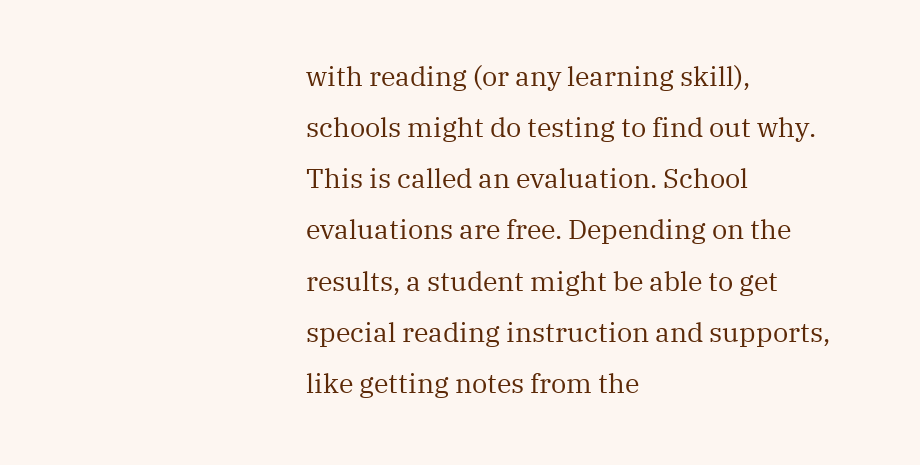with reading (or any learning skill), schools might do testing to find out why. This is called an evaluation. School evaluations are free. Depending on the results, a student might be able to get special reading instruction and supports, like getting notes from the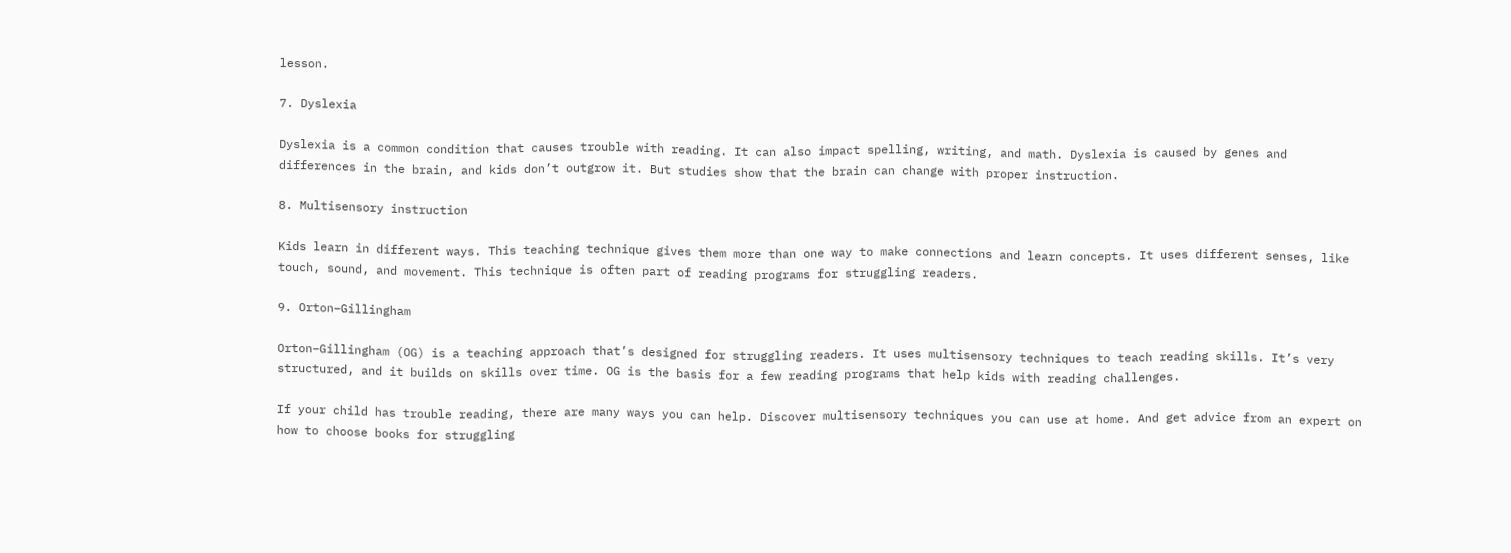lesson.

7. Dyslexia

Dyslexia is a common condition that causes trouble with reading. It can also impact spelling, writing, and math. Dyslexia is caused by genes and differences in the brain, and kids don’t outgrow it. But studies show that the brain can change with proper instruction.

8. Multisensory instruction

Kids learn in different ways. This teaching technique gives them more than one way to make connections and learn concepts. It uses different senses, like touch, sound, and movement. This technique is often part of reading programs for struggling readers.

9. Orton–Gillingham

Orton–Gillingham (OG) is a teaching approach that’s designed for struggling readers. It uses multisensory techniques to teach reading skills. It’s very structured, and it builds on skills over time. OG is the basis for a few reading programs that help kids with reading challenges.

If your child has trouble reading, there are many ways you can help. Discover multisensory techniques you can use at home. And get advice from an expert on how to choose books for struggling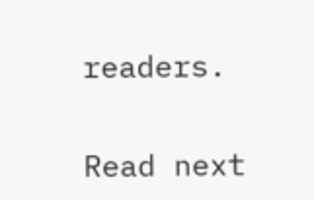readers.


Read next